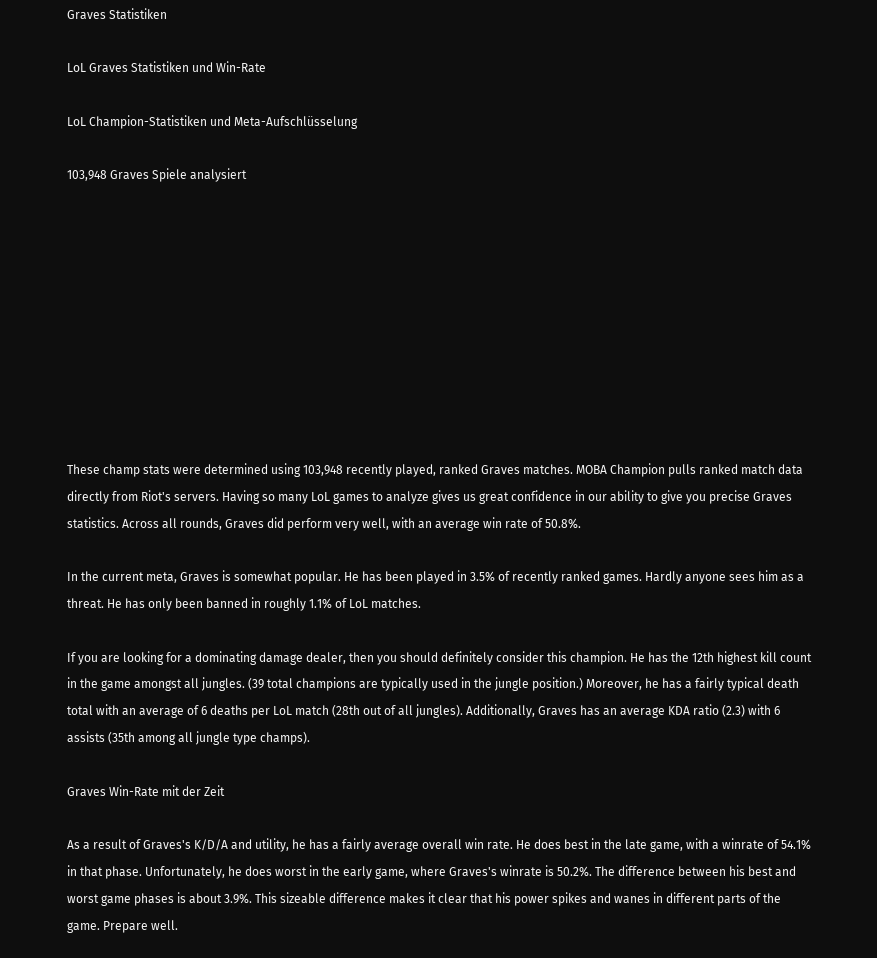Graves Statistiken

LoL Graves Statistiken und Win-Rate

LoL Champion-Statistiken und Meta-Aufschlüsselung

103,948 Graves Spiele analysiert










These champ stats were determined using 103,948 recently played, ranked Graves matches. MOBA Champion pulls ranked match data directly from Riot's servers. Having so many LoL games to analyze gives us great confidence in our ability to give you precise Graves statistics. Across all rounds, Graves did perform very well, with an average win rate of 50.8%.

In the current meta, Graves is somewhat popular. He has been played in 3.5% of recently ranked games. Hardly anyone sees him as a threat. He has only been banned in roughly 1.1% of LoL matches.

If you are looking for a dominating damage dealer, then you should definitely consider this champion. He has the 12th highest kill count in the game amongst all jungles. (39 total champions are typically used in the jungle position.) Moreover, he has a fairly typical death total with an average of 6 deaths per LoL match (28th out of all jungles). Additionally, Graves has an average KDA ratio (2.3) with 6 assists (35th among all jungle type champs).

Graves Win-Rate mit der Zeit

As a result of Graves's K/D/A and utility, he has a fairly average overall win rate. He does best in the late game, with a winrate of 54.1% in that phase. Unfortunately, he does worst in the early game, where Graves's winrate is 50.2%. The difference between his best and worst game phases is about 3.9%. This sizeable difference makes it clear that his power spikes and wanes in different parts of the game. Prepare well.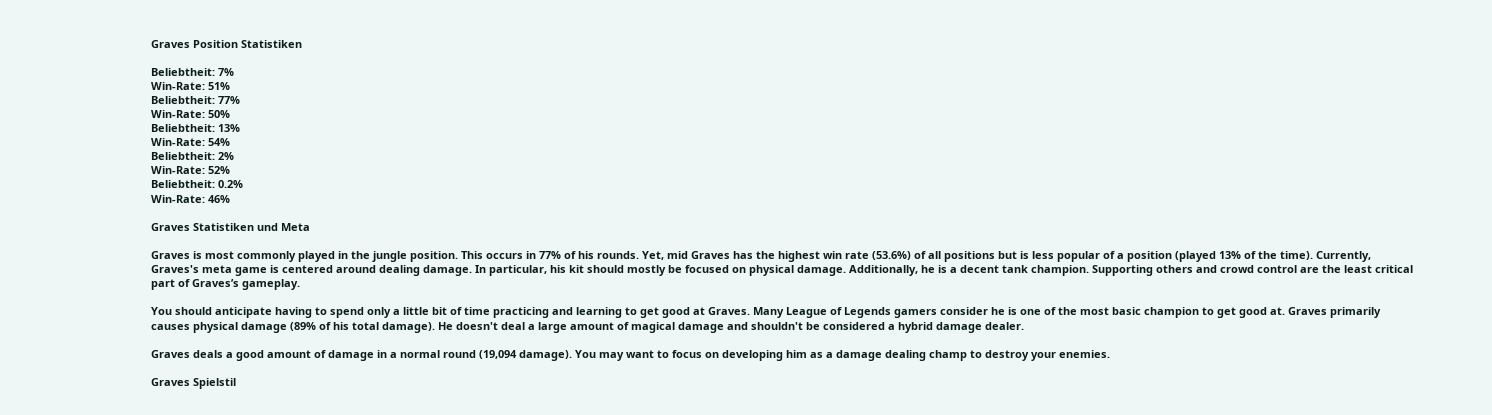Graves Position Statistiken

Beliebtheit: 7%
Win-Rate: 51%
Beliebtheit: 77%
Win-Rate: 50%
Beliebtheit: 13%
Win-Rate: 54%
Beliebtheit: 2%
Win-Rate: 52%
Beliebtheit: 0.2%
Win-Rate: 46%

Graves Statistiken und Meta

Graves is most commonly played in the jungle position. This occurs in 77% of his rounds. Yet, mid Graves has the highest win rate (53.6%) of all positions but is less popular of a position (played 13% of the time). Currently, Graves's meta game is centered around dealing damage. In particular, his kit should mostly be focused on physical damage. Additionally, he is a decent tank champion. Supporting others and crowd control are the least critical part of Graves’s gameplay.

You should anticipate having to spend only a little bit of time practicing and learning to get good at Graves. Many League of Legends gamers consider he is one of the most basic champion to get good at. Graves primarily causes physical damage (89% of his total damage). He doesn't deal a large amount of magical damage and shouldn't be considered a hybrid damage dealer.

Graves deals a good amount of damage in a normal round (19,094 damage). You may want to focus on developing him as a damage dealing champ to destroy your enemies.

Graves Spielstil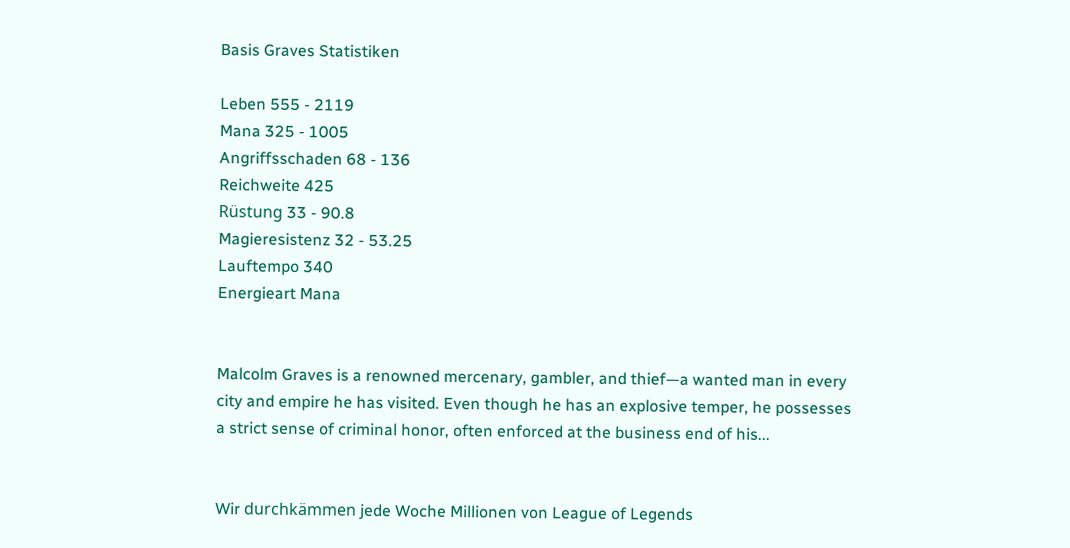Basis Graves Statistiken

Leben 555 - 2119
Mana 325 - 1005
Angriffsschaden 68 - 136
Reichweite 425
Rüstung 33 - 90.8
Magieresistenz 32 - 53.25
Lauftempo 340
Energieart Mana


Malcolm Graves is a renowned mercenary, gambler, and thief—a wanted man in every city and empire he has visited. Even though he has an explosive temper, he possesses a strict sense of criminal honor, often enforced at the business end of his...


Wir durchkämmen jede Woche Millionen von League of Legends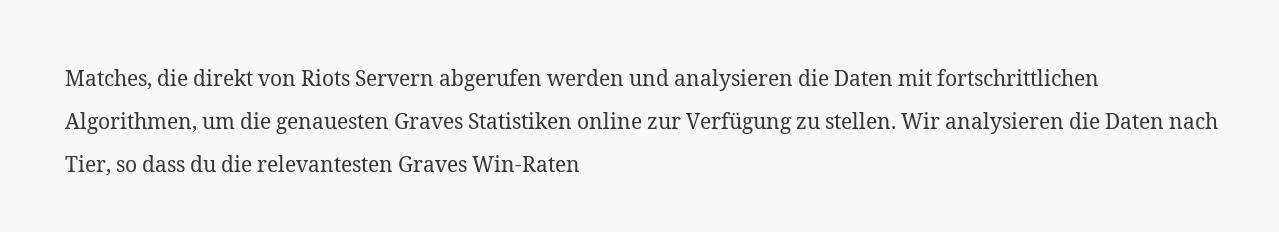Matches, die direkt von Riots Servern abgerufen werden und analysieren die Daten mit fortschrittlichen Algorithmen, um die genauesten Graves Statistiken online zur Verfügung zu stellen. Wir analysieren die Daten nach Tier, so dass du die relevantesten Graves Win-Raten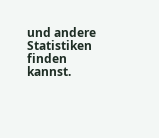und andere Statistiken finden kannst.